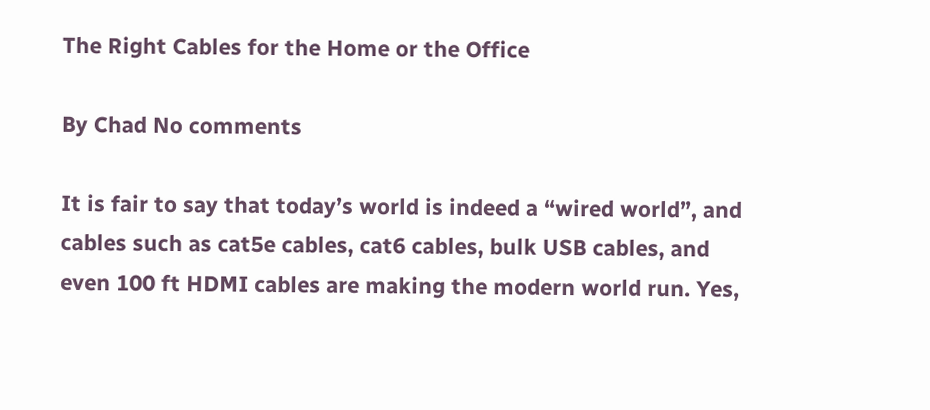The Right Cables for the Home or the Office

By Chad No comments

It is fair to say that today’s world is indeed a “wired world”, and cables such as cat5e cables, cat6 cables, bulk USB cables, and even 100 ft HDMI cables are making the modern world run. Yes,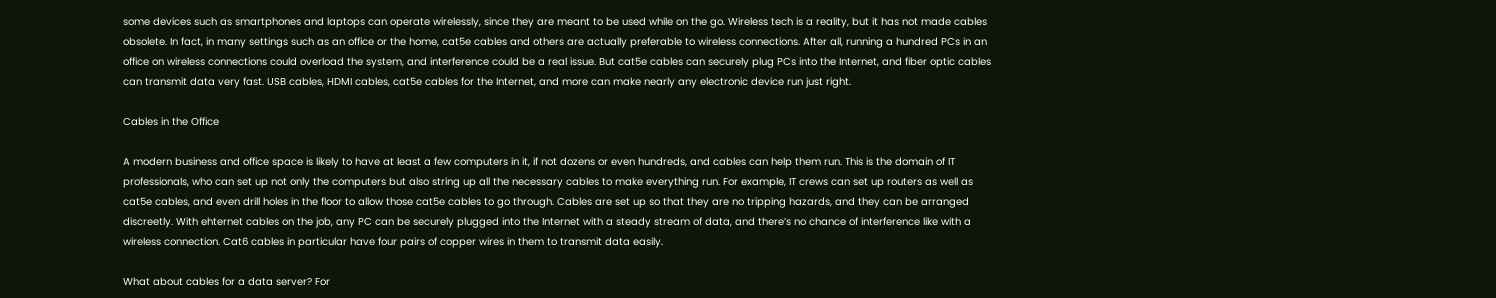some devices such as smartphones and laptops can operate wirelessly, since they are meant to be used while on the go. Wireless tech is a reality, but it has not made cables obsolete. In fact, in many settings such as an office or the home, cat5e cables and others are actually preferable to wireless connections. After all, running a hundred PCs in an office on wireless connections could overload the system, and interference could be a real issue. But cat5e cables can securely plug PCs into the Internet, and fiber optic cables can transmit data very fast. USB cables, HDMI cables, cat5e cables for the Internet, and more can make nearly any electronic device run just right.

Cables in the Office

A modern business and office space is likely to have at least a few computers in it, if not dozens or even hundreds, and cables can help them run. This is the domain of IT professionals, who can set up not only the computers but also string up all the necessary cables to make everything run. For example, IT crews can set up routers as well as cat5e cables, and even drill holes in the floor to allow those cat5e cables to go through. Cables are set up so that they are no tripping hazards, and they can be arranged discreetly. With ehternet cables on the job, any PC can be securely plugged into the Internet with a steady stream of data, and there’s no chance of interference like with a wireless connection. Cat6 cables in particular have four pairs of copper wires in them to transmit data easily.

What about cables for a data server? For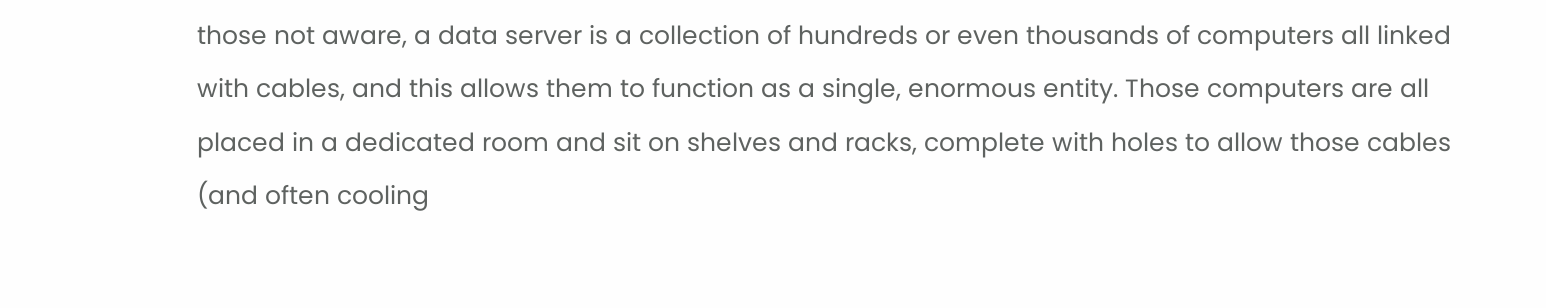those not aware, a data server is a collection of hundreds or even thousands of computers all linked with cables, and this allows them to function as a single, enormous entity. Those computers are all placed in a dedicated room and sit on shelves and racks, complete with holes to allow those cables (and often cooling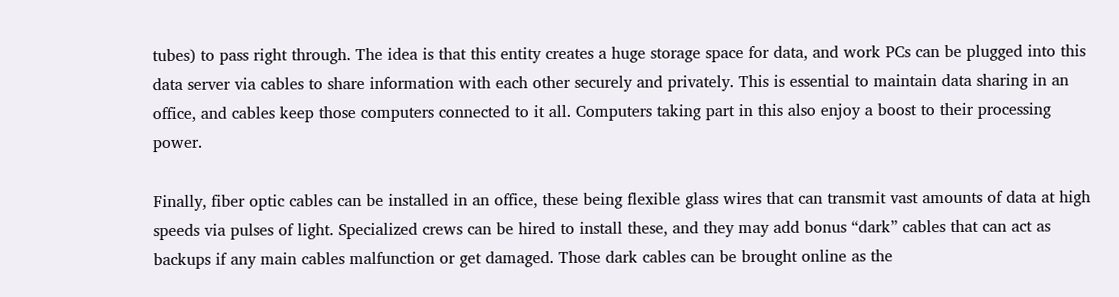tubes) to pass right through. The idea is that this entity creates a huge storage space for data, and work PCs can be plugged into this data server via cables to share information with each other securely and privately. This is essential to maintain data sharing in an office, and cables keep those computers connected to it all. Computers taking part in this also enjoy a boost to their processing power.

Finally, fiber optic cables can be installed in an office, these being flexible glass wires that can transmit vast amounts of data at high speeds via pulses of light. Specialized crews can be hired to install these, and they may add bonus “dark” cables that can act as backups if any main cables malfunction or get damaged. Those dark cables can be brought online as the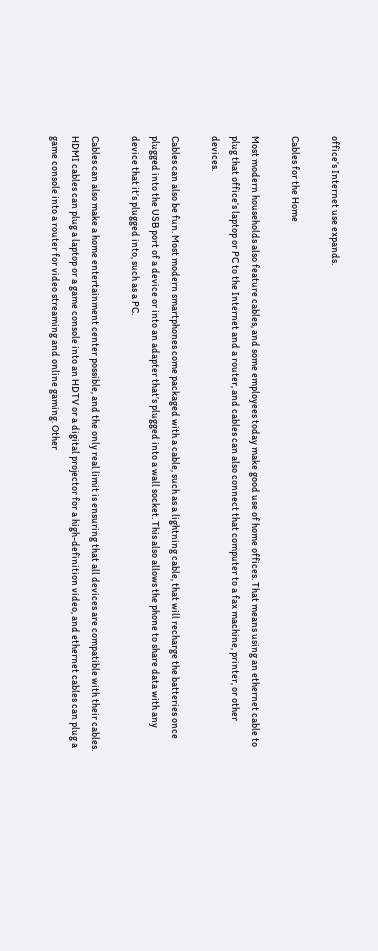office’s Internet use expands.

Cables for the Home

Most modern households also feature cables, and some employees today make good use of home offices. That means using an ethernet cable to plug that office’s laptop or PC to the Internet and a router, and cables can also connect that computer to a fax machine, printer, or other devices.

Cables can also be fun. Most modern smartphones come packaged with a cable, such as a lightning cable, that will recharge the batteries once plugged into the USB port of a device or into an adapter that’s plugged into a wall socket. This also allows the phone to share data with any device that it’s plugged into, such as a PC.

Cables can also make a home entertainment center possible, and the only real limit is ensuring that all devices are compatible with their cables. HDMI cables can plug a laptop or a game console into an HDTV or a digital projector for a high-definition video, and ethernet cables can plug a game console into a router for video streaming and online gaming. Other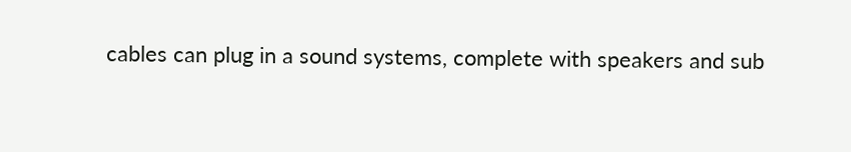cables can plug in a sound systems, complete with speakers and sub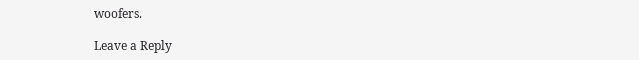woofers.

Leave a Reply